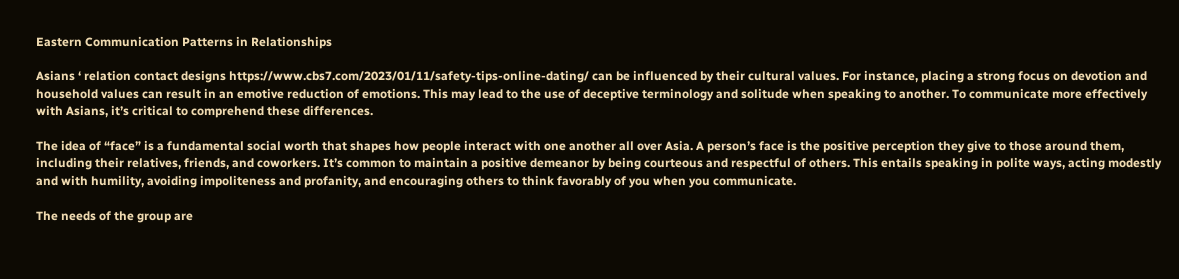Eastern Communication Patterns in Relationships

Asians ‘ relation contact designs https://www.cbs7.com/2023/01/11/safety-tips-online-dating/ can be influenced by their cultural values. For instance, placing a strong focus on devotion and household values can result in an emotive reduction of emotions. This may lead to the use of deceptive terminology and solitude when speaking to another. To communicate more effectively with Asians, it’s critical to comprehend these differences.

The idea of “face” is a fundamental social worth that shapes how people interact with one another all over Asia. A person’s face is the positive perception they give to those around them, including their relatives, friends, and coworkers. It’s common to maintain a positive demeanor by being courteous and respectful of others. This entails speaking in polite ways, acting modestly and with humility, avoiding impoliteness and profanity, and encouraging others to think favorably of you when you communicate.

The needs of the group are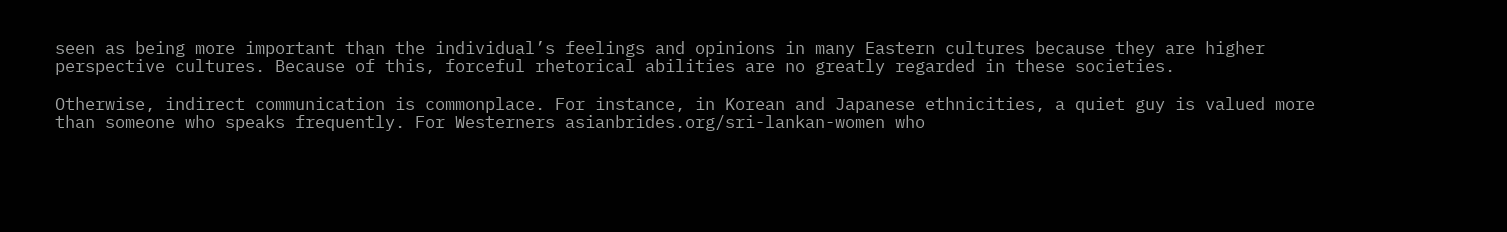seen as being more important than the individual’s feelings and opinions in many Eastern cultures because they are higher perspective cultures. Because of this, forceful rhetorical abilities are no greatly regarded in these societies.

Otherwise, indirect communication is commonplace. For instance, in Korean and Japanese ethnicities, a quiet guy is valued more than someone who speaks frequently. For Westerners asianbrides.org/sri-lankan-women who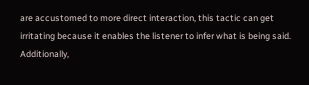are accustomed to more direct interaction, this tactic can get irritating because it enables the listener to infer what is being said. Additionally,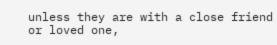unless they are with a close friend or loved one,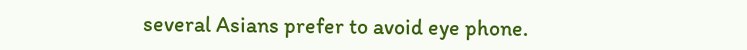several Asians prefer to avoid eye phone.